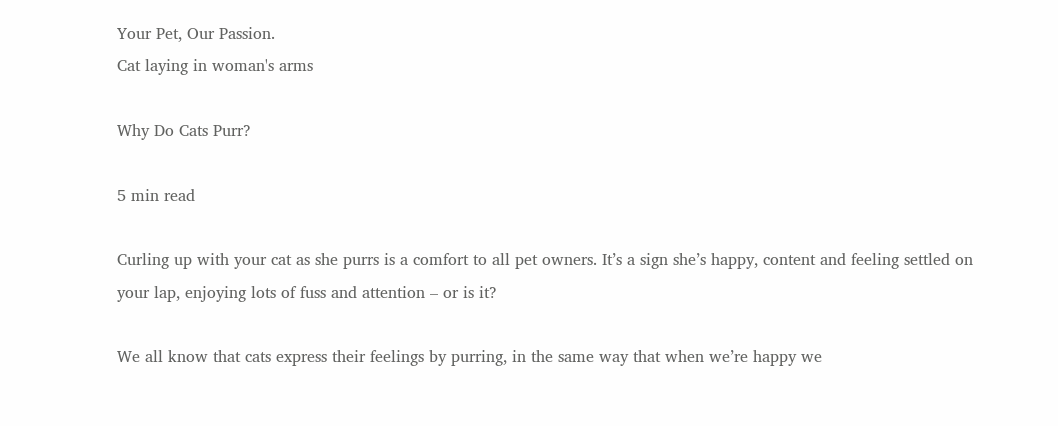Your Pet, Our Passion.
Cat laying in woman's arms

Why Do Cats Purr?

5 min read

Curling up with your cat as she purrs is a comfort to all pet owners. It’s a sign she’s happy, content and feeling settled on your lap, enjoying lots of fuss and attention – or is it?

We all know that cats express their feelings by purring, in the same way that when we’re happy we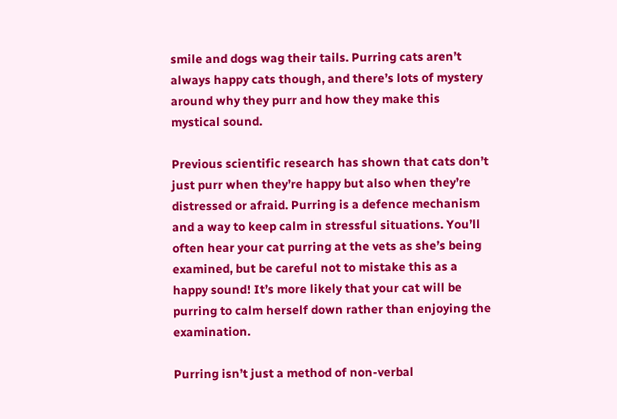smile and dogs wag their tails. Purring cats aren’t always happy cats though, and there’s lots of mystery around why they purr and how they make this mystical sound.

Previous scientific research has shown that cats don’t just purr when they’re happy but also when they’re distressed or afraid. Purring is a defence mechanism and a way to keep calm in stressful situations. You’ll often hear your cat purring at the vets as she’s being examined, but be careful not to mistake this as a happy sound! It’s more likely that your cat will be purring to calm herself down rather than enjoying the examination.

Purring isn’t just a method of non-verbal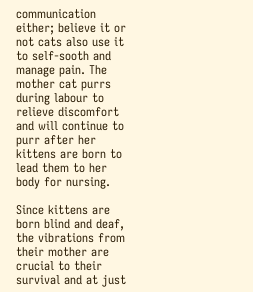communication either; believe it or not cats also use it to self-sooth and manage pain. The mother cat purrs during labour to relieve discomfort and will continue to purr after her kittens are born to lead them to her body for nursing.

Since kittens are born blind and deaf, the vibrations from their mother are crucial to their survival and at just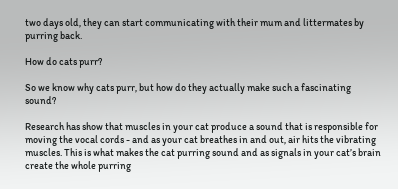two days old, they can start communicating with their mum and littermates by purring back.

How do cats purr?

So we know why cats purr, but how do they actually make such a fascinating sound?

Research has show that muscles in your cat produce a sound that is responsible for moving the vocal cords - and as your cat breathes in and out, air hits the vibrating muscles. This is what makes the cat purring sound and as signals in your cat’s brain create the whole purring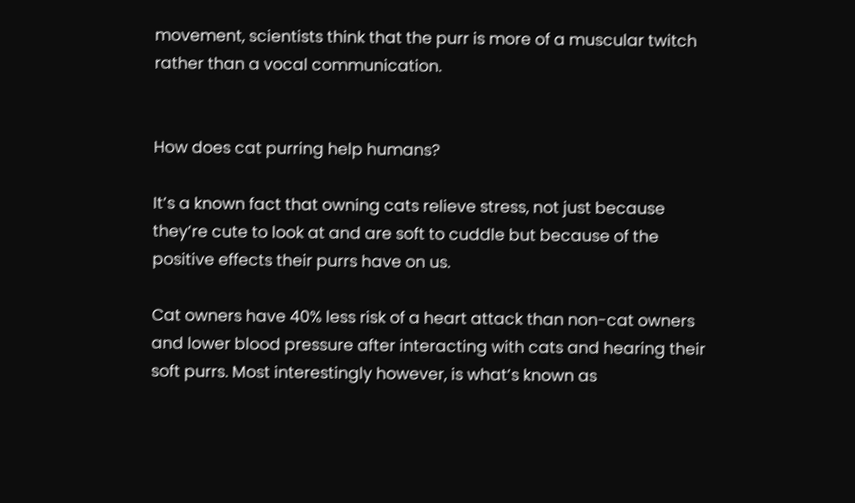movement, scientists think that the purr is more of a muscular twitch rather than a vocal communication.


How does cat purring help humans?

It’s a known fact that owning cats relieve stress, not just because they’re cute to look at and are soft to cuddle but because of the positive effects their purrs have on us.

Cat owners have 40% less risk of a heart attack than non-cat owners and lower blood pressure after interacting with cats and hearing their soft purrs. Most interestingly however, is what’s known as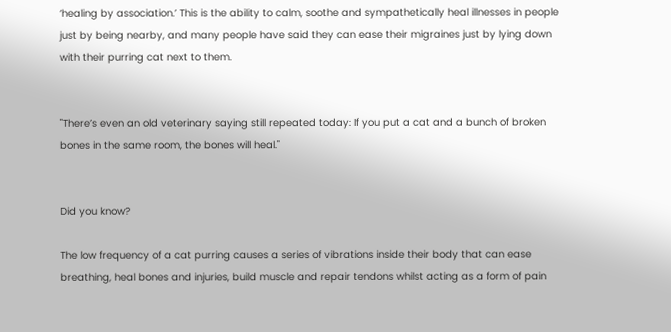‘healing by association.’ This is the ability to calm, soothe and sympathetically heal illnesses in people just by being nearby, and many people have said they can ease their migraines just by lying down with their purring cat next to them.


"There’s even an old veterinary saying still repeated today: If you put a cat and a bunch of broken bones in the same room, the bones will heal."


Did you know?

The low frequency of a cat purring causes a series of vibrations inside their body that can ease breathing, heal bones and injuries, build muscle and repair tendons whilst acting as a form of pain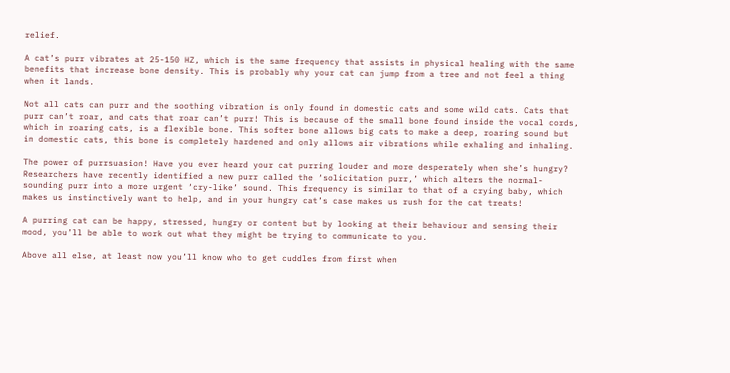relief.

A cat’s purr vibrates at 25-150 HZ, which is the same frequency that assists in physical healing with the same benefits that increase bone density. This is probably why your cat can jump from a tree and not feel a thing when it lands.

Not all cats can purr and the soothing vibration is only found in domestic cats and some wild cats. Cats that purr can’t roar, and cats that roar can’t purr! This is because of the small bone found inside the vocal cords, which in roaring cats, is a flexible bone. This softer bone allows big cats to make a deep, roaring sound but in domestic cats, this bone is completely hardened and only allows air vibrations while exhaling and inhaling.

The power of purrsuasion! Have you ever heard your cat purring louder and more desperately when she’s hungry? Researchers have recently identified a new purr called the ‘solicitation purr,’ which alters the normal-sounding purr into a more urgent ‘cry-like’ sound. This frequency is similar to that of a crying baby, which makes us instinctively want to help, and in your hungry cat’s case makes us rush for the cat treats!

A purring cat can be happy, stressed, hungry or content but by looking at their behaviour and sensing their mood, you’ll be able to work out what they might be trying to communicate to you.

Above all else, at least now you’ll know who to get cuddles from first when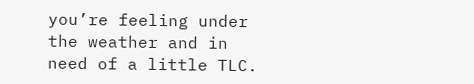you’re feeling under the weather and in need of a little TLC.